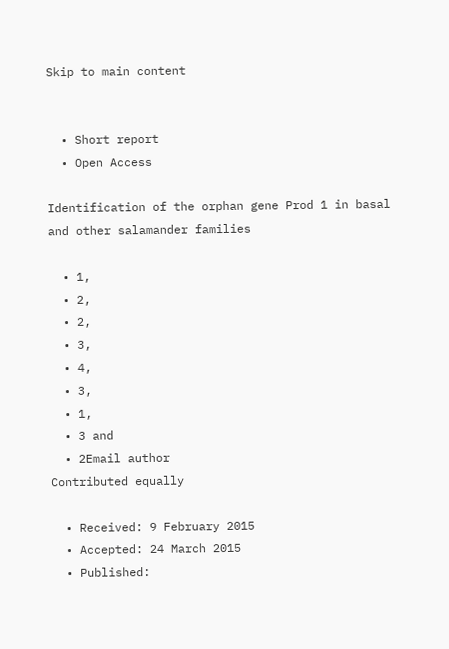Skip to main content


  • Short report
  • Open Access

Identification of the orphan gene Prod 1 in basal and other salamander families

  • 1,
  • 2,
  • 2,
  • 3,
  • 4,
  • 3,
  • 1,
  • 3 and
  • 2Email author
Contributed equally

  • Received: 9 February 2015
  • Accepted: 24 March 2015
  • Published: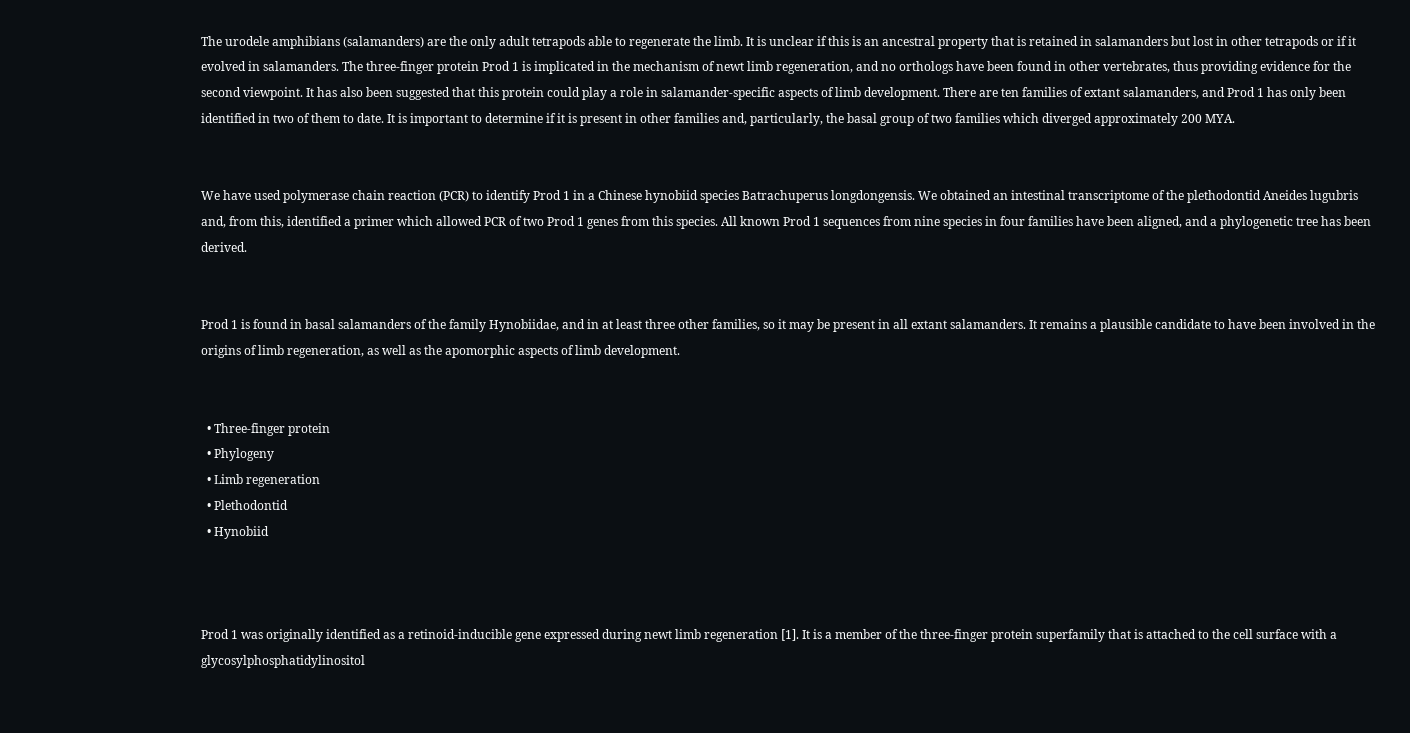The urodele amphibians (salamanders) are the only adult tetrapods able to regenerate the limb. It is unclear if this is an ancestral property that is retained in salamanders but lost in other tetrapods or if it evolved in salamanders. The three-finger protein Prod 1 is implicated in the mechanism of newt limb regeneration, and no orthologs have been found in other vertebrates, thus providing evidence for the second viewpoint. It has also been suggested that this protein could play a role in salamander-specific aspects of limb development. There are ten families of extant salamanders, and Prod 1 has only been identified in two of them to date. It is important to determine if it is present in other families and, particularly, the basal group of two families which diverged approximately 200 MYA.


We have used polymerase chain reaction (PCR) to identify Prod 1 in a Chinese hynobiid species Batrachuperus longdongensis. We obtained an intestinal transcriptome of the plethodontid Aneides lugubris and, from this, identified a primer which allowed PCR of two Prod 1 genes from this species. All known Prod 1 sequences from nine species in four families have been aligned, and a phylogenetic tree has been derived.


Prod 1 is found in basal salamanders of the family Hynobiidae, and in at least three other families, so it may be present in all extant salamanders. It remains a plausible candidate to have been involved in the origins of limb regeneration, as well as the apomorphic aspects of limb development.


  • Three-finger protein
  • Phylogeny
  • Limb regeneration
  • Plethodontid
  • Hynobiid



Prod 1 was originally identified as a retinoid-inducible gene expressed during newt limb regeneration [1]. It is a member of the three-finger protein superfamily that is attached to the cell surface with a glycosylphosphatidylinositol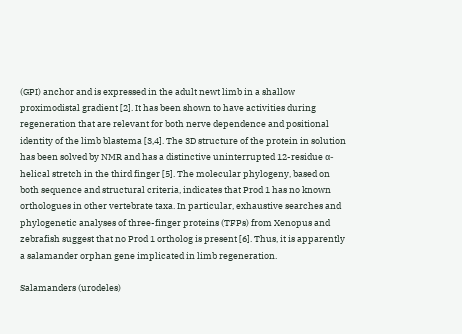(GPI) anchor and is expressed in the adult newt limb in a shallow proximodistal gradient [2]. It has been shown to have activities during regeneration that are relevant for both nerve dependence and positional identity of the limb blastema [3,4]. The 3D structure of the protein in solution has been solved by NMR and has a distinctive uninterrupted 12-residue α-helical stretch in the third finger [5]. The molecular phylogeny, based on both sequence and structural criteria, indicates that Prod 1 has no known orthologues in other vertebrate taxa. In particular, exhaustive searches and phylogenetic analyses of three-finger proteins (TFPs) from Xenopus and zebrafish suggest that no Prod 1 ortholog is present [6]. Thus, it is apparently a salamander orphan gene implicated in limb regeneration.

Salamanders (urodeles)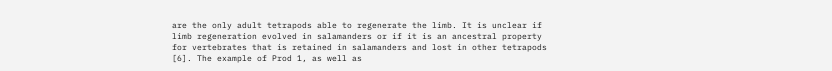are the only adult tetrapods able to regenerate the limb. It is unclear if limb regeneration evolved in salamanders or if it is an ancestral property for vertebrates that is retained in salamanders and lost in other tetrapods [6]. The example of Prod 1, as well as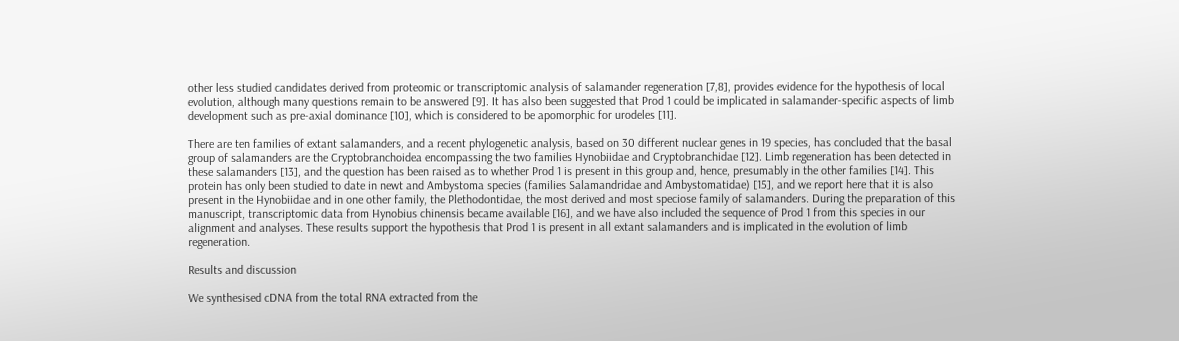other less studied candidates derived from proteomic or transcriptomic analysis of salamander regeneration [7,8], provides evidence for the hypothesis of local evolution, although many questions remain to be answered [9]. It has also been suggested that Prod 1 could be implicated in salamander-specific aspects of limb development such as pre-axial dominance [10], which is considered to be apomorphic for urodeles [11].

There are ten families of extant salamanders, and a recent phylogenetic analysis, based on 30 different nuclear genes in 19 species, has concluded that the basal group of salamanders are the Cryptobranchoidea encompassing the two families Hynobiidae and Cryptobranchidae [12]. Limb regeneration has been detected in these salamanders [13], and the question has been raised as to whether Prod 1 is present in this group and, hence, presumably in the other families [14]. This protein has only been studied to date in newt and Ambystoma species (families Salamandridae and Ambystomatidae) [15], and we report here that it is also present in the Hynobiidae and in one other family, the Plethodontidae, the most derived and most speciose family of salamanders. During the preparation of this manuscript, transcriptomic data from Hynobius chinensis became available [16], and we have also included the sequence of Prod 1 from this species in our alignment and analyses. These results support the hypothesis that Prod 1 is present in all extant salamanders and is implicated in the evolution of limb regeneration.

Results and discussion

We synthesised cDNA from the total RNA extracted from the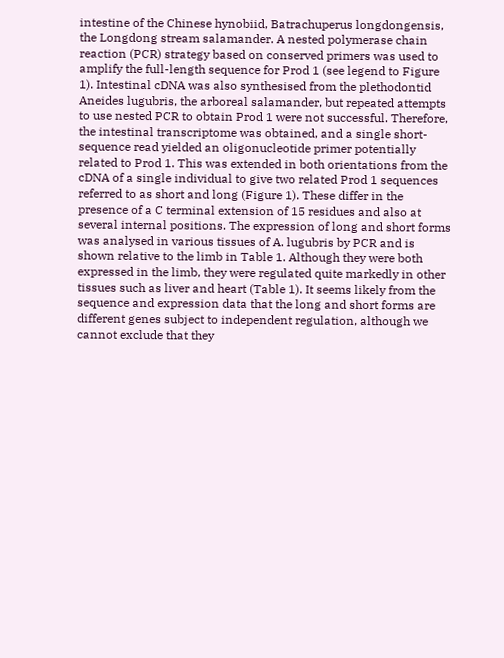intestine of the Chinese hynobiid, Batrachuperus longdongensis, the Longdong stream salamander. A nested polymerase chain reaction (PCR) strategy based on conserved primers was used to amplify the full-length sequence for Prod 1 (see legend to Figure 1). Intestinal cDNA was also synthesised from the plethodontid Aneides lugubris, the arboreal salamander, but repeated attempts to use nested PCR to obtain Prod 1 were not successful. Therefore, the intestinal transcriptome was obtained, and a single short-sequence read yielded an oligonucleotide primer potentially related to Prod 1. This was extended in both orientations from the cDNA of a single individual to give two related Prod 1 sequences referred to as short and long (Figure 1). These differ in the presence of a C terminal extension of 15 residues and also at several internal positions. The expression of long and short forms was analysed in various tissues of A. lugubris by PCR and is shown relative to the limb in Table 1. Although they were both expressed in the limb, they were regulated quite markedly in other tissues such as liver and heart (Table 1). It seems likely from the sequence and expression data that the long and short forms are different genes subject to independent regulation, although we cannot exclude that they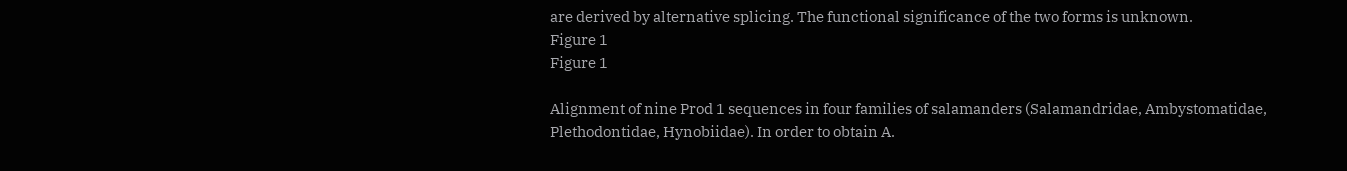are derived by alternative splicing. The functional significance of the two forms is unknown.
Figure 1
Figure 1

Alignment of nine Prod 1 sequences in four families of salamanders (Salamandridae, Ambystomatidae, Plethodontidae, Hynobiidae). In order to obtain A.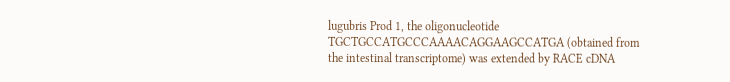lugubris Prod 1, the oligonucleotide TGCTGCCATGCCCAAAACAGGAAGCCATGA (obtained from the intestinal transcriptome) was extended by RACE cDNA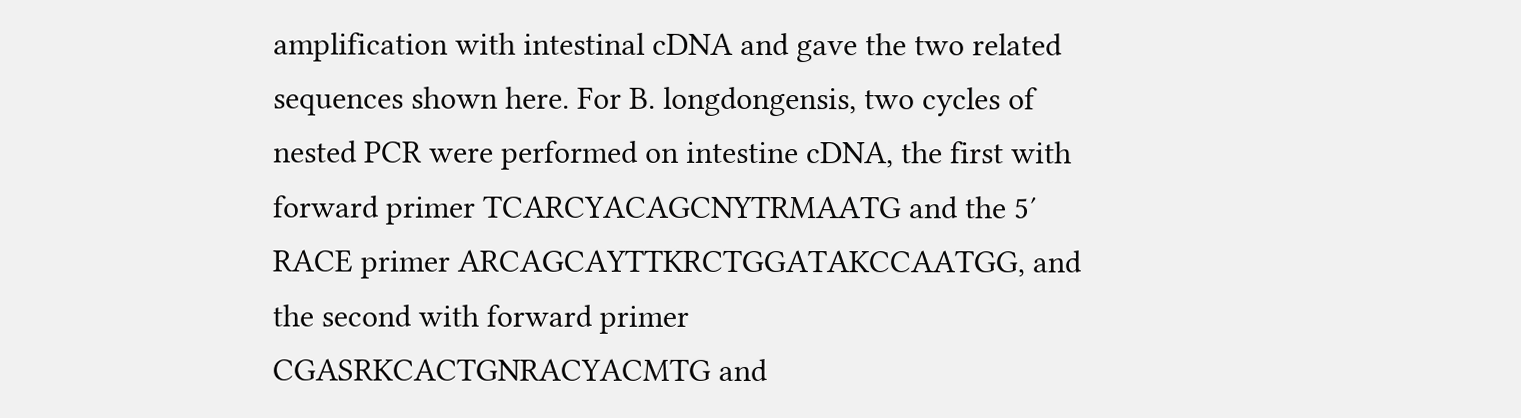amplification with intestinal cDNA and gave the two related sequences shown here. For B. longdongensis, two cycles of nested PCR were performed on intestine cDNA, the first with forward primer TCARCYACAGCNYTRMAATG and the 5′ RACE primer ARCAGCAYTTKRCTGGATAKCCAATGG, and the second with forward primer CGASRKCACTGNRACYACMTG and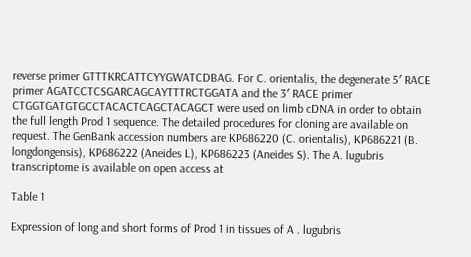reverse primer GTTTKRCATTCYYGWATCDBAG. For C. orientalis, the degenerate 5′ RACE primer AGATCCTCSGARCAGCAYTTTRCTGGATA and the 3′ RACE primer CTGGTGATGTGCCTACACTCAGCTACAGCT were used on limb cDNA in order to obtain the full length Prod 1 sequence. The detailed procedures for cloning are available on request. The GenBank accession numbers are KP686220 (C. orientalis), KP686221 (B. longdongensis), KP686222 (Aneides L), KP686223 (Aneides S). The A. lugubris transcriptome is available on open access at

Table 1

Expression of long and short forms of Prod 1 in tissues of A . lugubris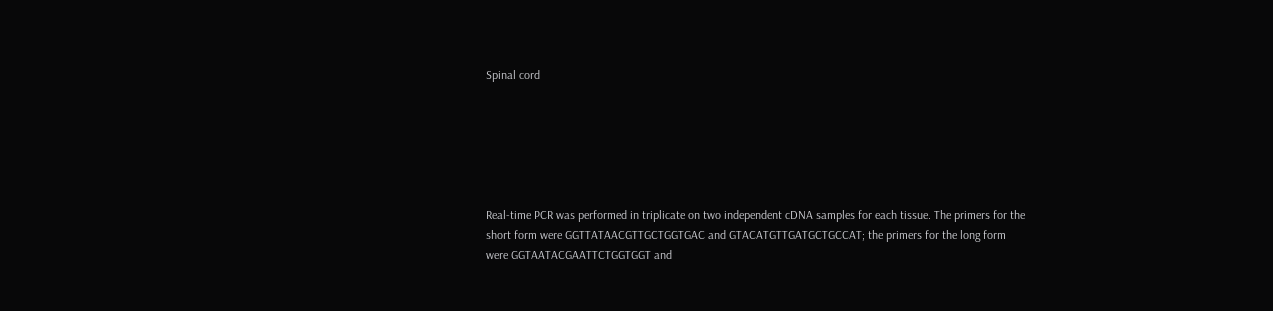Spinal cord






Real-time PCR was performed in triplicate on two independent cDNA samples for each tissue. The primers for the short form were GGTTATAACGTTGCTGGTGAC and GTACATGTTGATGCTGCCAT; the primers for the long form were GGTAATACGAATTCTGGTGGT and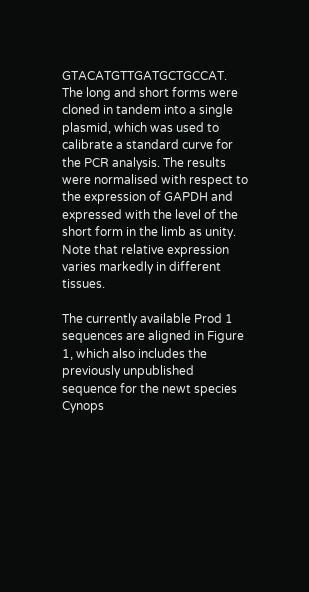GTACATGTTGATGCTGCCAT. The long and short forms were cloned in tandem into a single plasmid, which was used to calibrate a standard curve for the PCR analysis. The results were normalised with respect to the expression of GAPDH and expressed with the level of the short form in the limb as unity. Note that relative expression varies markedly in different tissues.

The currently available Prod 1 sequences are aligned in Figure 1, which also includes the previously unpublished sequence for the newt species Cynops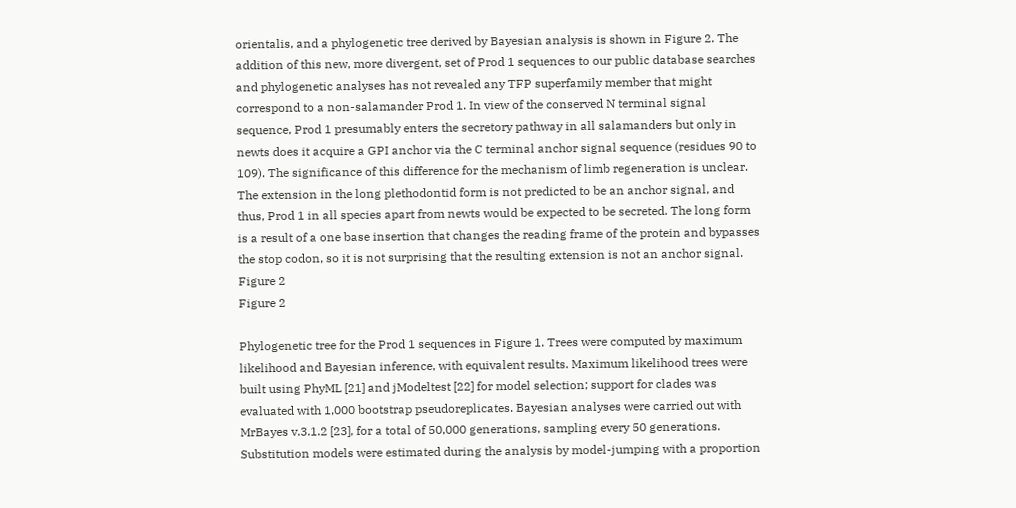orientalis, and a phylogenetic tree derived by Bayesian analysis is shown in Figure 2. The addition of this new, more divergent, set of Prod 1 sequences to our public database searches and phylogenetic analyses has not revealed any TFP superfamily member that might correspond to a non-salamander Prod 1. In view of the conserved N terminal signal sequence, Prod 1 presumably enters the secretory pathway in all salamanders but only in newts does it acquire a GPI anchor via the C terminal anchor signal sequence (residues 90 to 109). The significance of this difference for the mechanism of limb regeneration is unclear. The extension in the long plethodontid form is not predicted to be an anchor signal, and thus, Prod 1 in all species apart from newts would be expected to be secreted. The long form is a result of a one base insertion that changes the reading frame of the protein and bypasses the stop codon, so it is not surprising that the resulting extension is not an anchor signal.
Figure 2
Figure 2

Phylogenetic tree for the Prod 1 sequences in Figure 1. Trees were computed by maximum likelihood and Bayesian inference, with equivalent results. Maximum likelihood trees were built using PhyML [21] and jModeltest [22] for model selection; support for clades was evaluated with 1,000 bootstrap pseudoreplicates. Bayesian analyses were carried out with MrBayes v.3.1.2 [23], for a total of 50,000 generations, sampling every 50 generations. Substitution models were estimated during the analysis by model-jumping with a proportion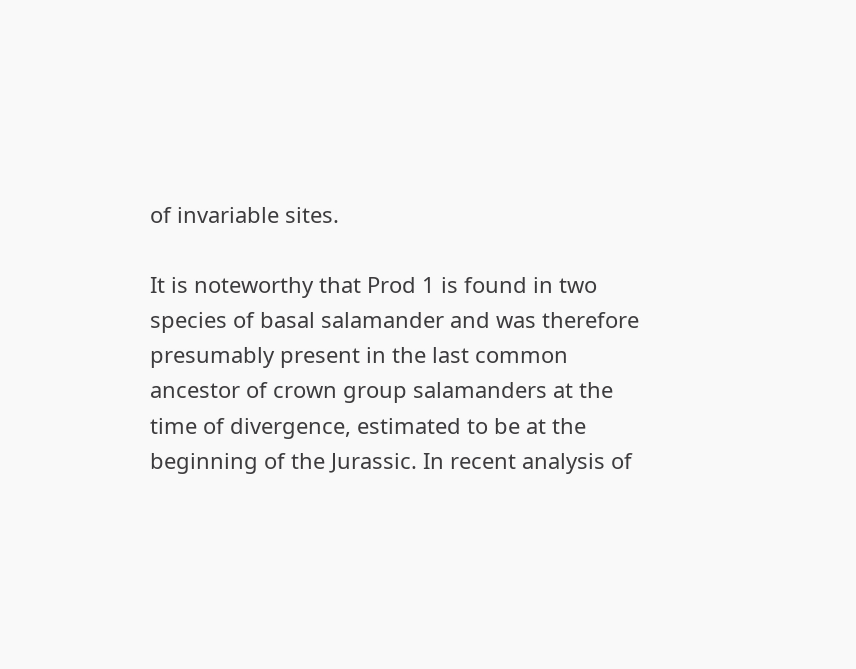of invariable sites.

It is noteworthy that Prod 1 is found in two species of basal salamander and was therefore presumably present in the last common ancestor of crown group salamanders at the time of divergence, estimated to be at the beginning of the Jurassic. In recent analysis of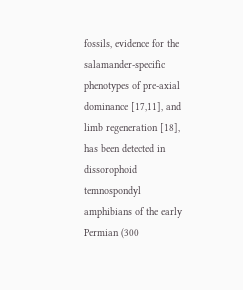fossils, evidence for the salamander-specific phenotypes of pre-axial dominance [17,11], and limb regeneration [18], has been detected in dissorophoid temnospondyl amphibians of the early Permian (300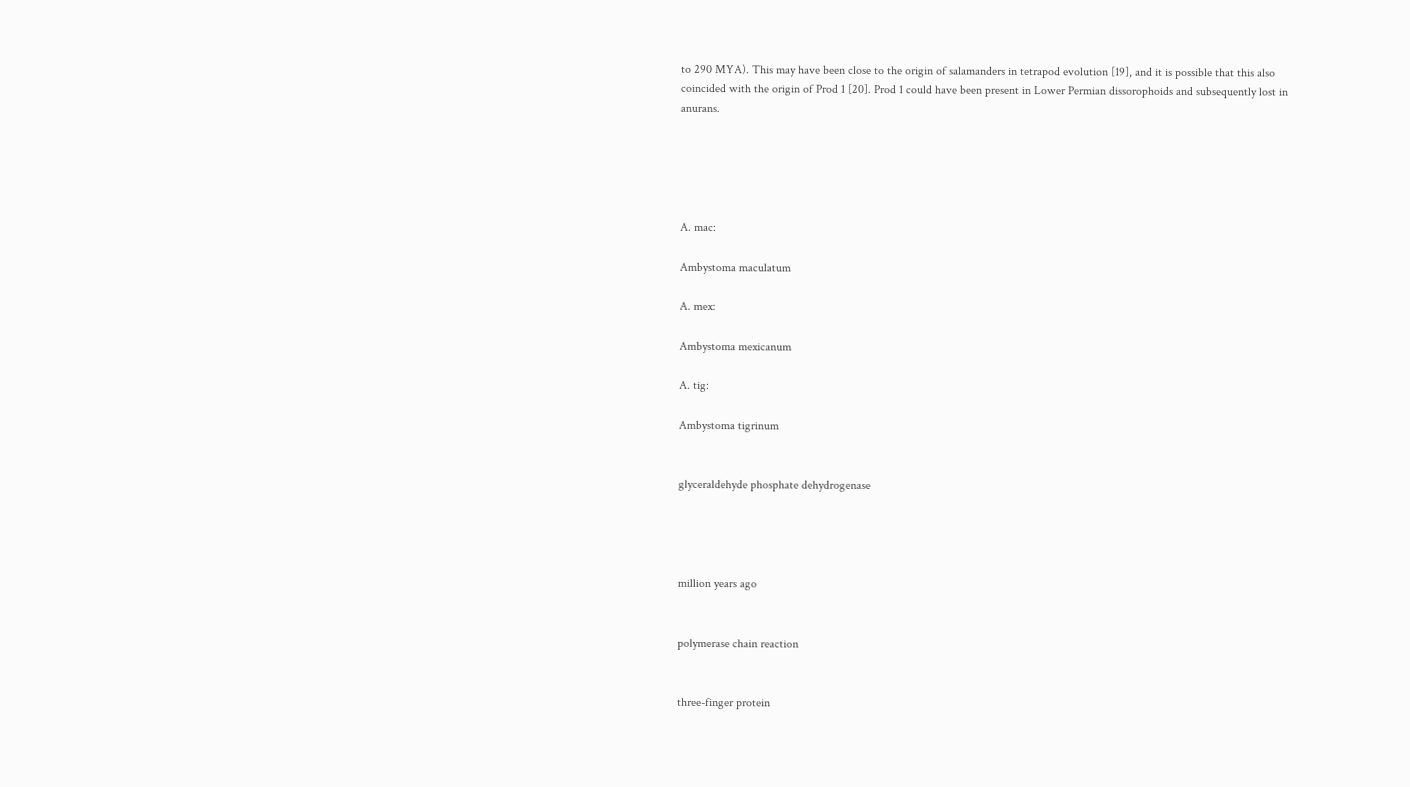to 290 MYA). This may have been close to the origin of salamanders in tetrapod evolution [19], and it is possible that this also coincided with the origin of Prod 1 [20]. Prod 1 could have been present in Lower Permian dissorophoids and subsequently lost in anurans.





A. mac:

Ambystoma maculatum

A. mex:

Ambystoma mexicanum

A. tig:

Ambystoma tigrinum


glyceraldehyde phosphate dehydrogenase




million years ago


polymerase chain reaction


three-finger protein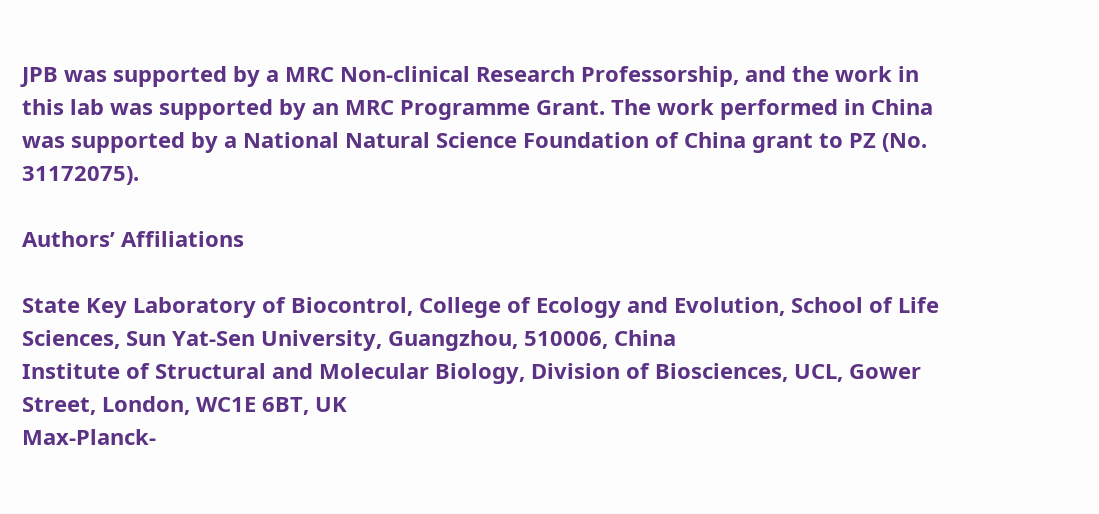JPB was supported by a MRC Non-clinical Research Professorship, and the work in this lab was supported by an MRC Programme Grant. The work performed in China was supported by a National Natural Science Foundation of China grant to PZ (No. 31172075).

Authors’ Affiliations

State Key Laboratory of Biocontrol, College of Ecology and Evolution, School of Life Sciences, Sun Yat-Sen University, Guangzhou, 510006, China
Institute of Structural and Molecular Biology, Division of Biosciences, UCL, Gower Street, London, WC1E 6BT, UK
Max-Planck-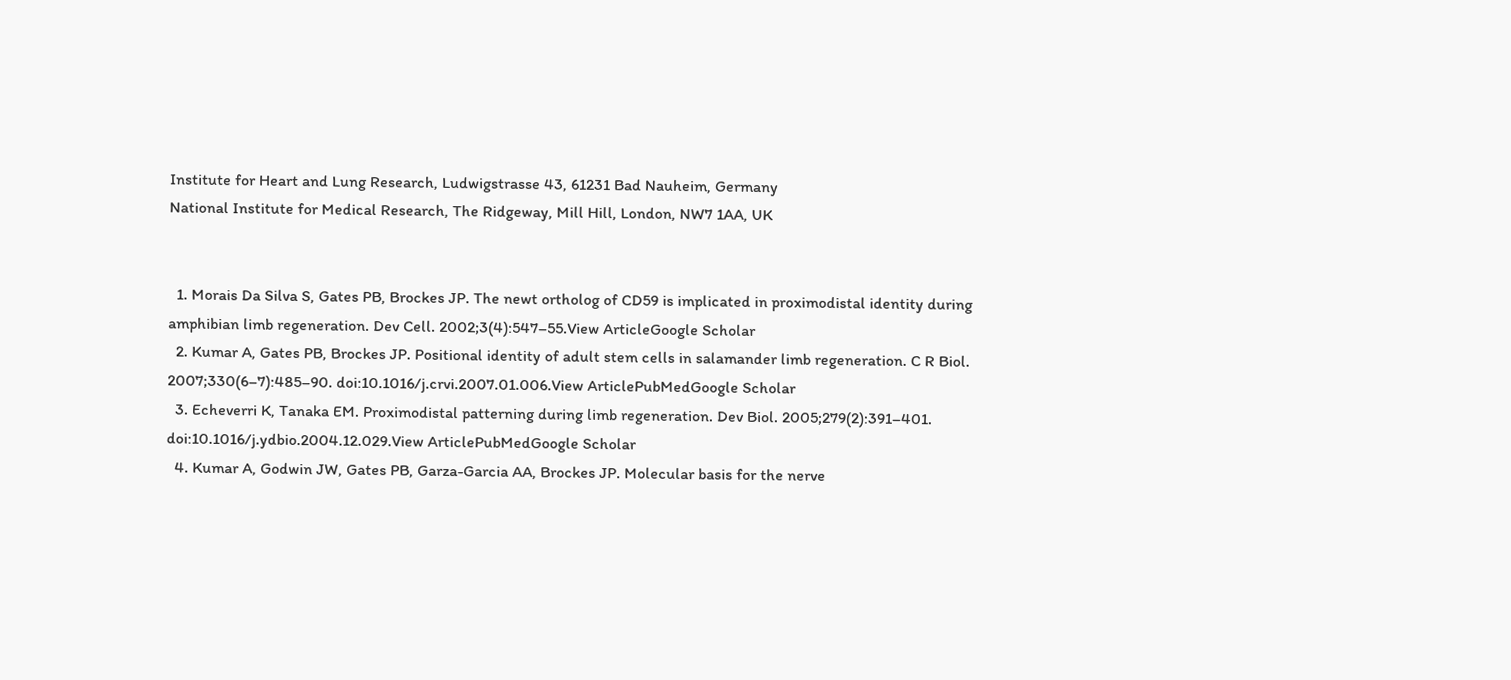Institute for Heart and Lung Research, Ludwigstrasse 43, 61231 Bad Nauheim, Germany
National Institute for Medical Research, The Ridgeway, Mill Hill, London, NW7 1AA, UK


  1. Morais Da Silva S, Gates PB, Brockes JP. The newt ortholog of CD59 is implicated in proximodistal identity during amphibian limb regeneration. Dev Cell. 2002;3(4):547–55.View ArticleGoogle Scholar
  2. Kumar A, Gates PB, Brockes JP. Positional identity of adult stem cells in salamander limb regeneration. C R Biol. 2007;330(6–7):485–90. doi:10.1016/j.crvi.2007.01.006.View ArticlePubMedGoogle Scholar
  3. Echeverri K, Tanaka EM. Proximodistal patterning during limb regeneration. Dev Biol. 2005;279(2):391–401. doi:10.1016/j.ydbio.2004.12.029.View ArticlePubMedGoogle Scholar
  4. Kumar A, Godwin JW, Gates PB, Garza-Garcia AA, Brockes JP. Molecular basis for the nerve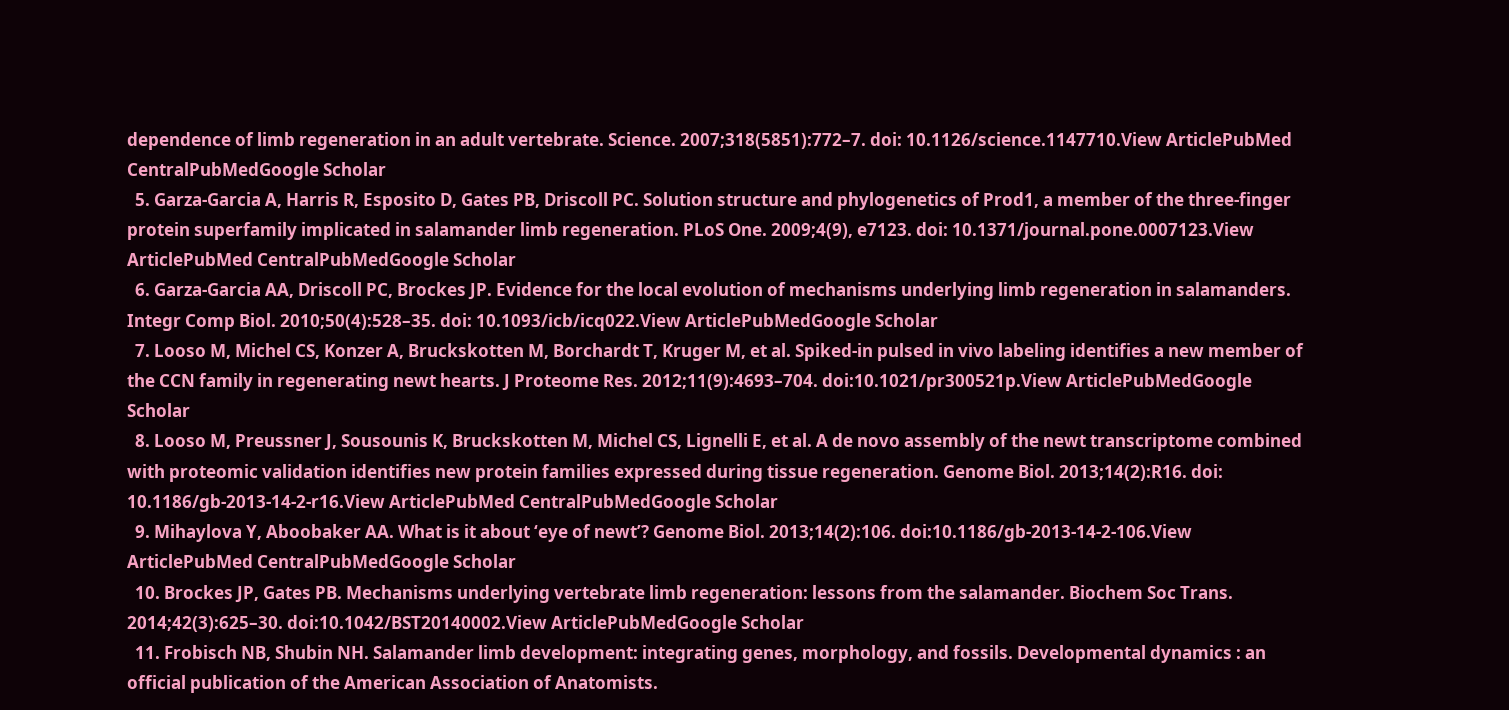dependence of limb regeneration in an adult vertebrate. Science. 2007;318(5851):772–7. doi: 10.1126/science.1147710.View ArticlePubMed CentralPubMedGoogle Scholar
  5. Garza-Garcia A, Harris R, Esposito D, Gates PB, Driscoll PC. Solution structure and phylogenetics of Prod1, a member of the three-finger protein superfamily implicated in salamander limb regeneration. PLoS One. 2009;4(9), e7123. doi: 10.1371/journal.pone.0007123.View ArticlePubMed CentralPubMedGoogle Scholar
  6. Garza-Garcia AA, Driscoll PC, Brockes JP. Evidence for the local evolution of mechanisms underlying limb regeneration in salamanders. Integr Comp Biol. 2010;50(4):528–35. doi: 10.1093/icb/icq022.View ArticlePubMedGoogle Scholar
  7. Looso M, Michel CS, Konzer A, Bruckskotten M, Borchardt T, Kruger M, et al. Spiked-in pulsed in vivo labeling identifies a new member of the CCN family in regenerating newt hearts. J Proteome Res. 2012;11(9):4693–704. doi:10.1021/pr300521p.View ArticlePubMedGoogle Scholar
  8. Looso M, Preussner J, Sousounis K, Bruckskotten M, Michel CS, Lignelli E, et al. A de novo assembly of the newt transcriptome combined with proteomic validation identifies new protein families expressed during tissue regeneration. Genome Biol. 2013;14(2):R16. doi: 10.1186/gb-2013-14-2-r16.View ArticlePubMed CentralPubMedGoogle Scholar
  9. Mihaylova Y, Aboobaker AA. What is it about ‘eye of newt’? Genome Biol. 2013;14(2):106. doi:10.1186/gb-2013-14-2-106.View ArticlePubMed CentralPubMedGoogle Scholar
  10. Brockes JP, Gates PB. Mechanisms underlying vertebrate limb regeneration: lessons from the salamander. Biochem Soc Trans. 2014;42(3):625–30. doi:10.1042/BST20140002.View ArticlePubMedGoogle Scholar
  11. Frobisch NB, Shubin NH. Salamander limb development: integrating genes, morphology, and fossils. Developmental dynamics : an official publication of the American Association of Anatomists.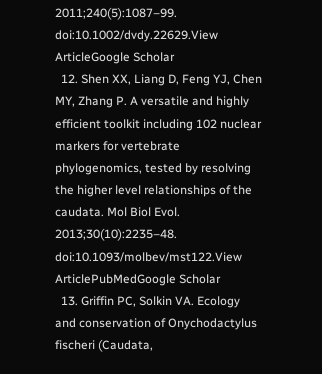2011;240(5):1087–99. doi:10.1002/dvdy.22629.View ArticleGoogle Scholar
  12. Shen XX, Liang D, Feng YJ, Chen MY, Zhang P. A versatile and highly efficient toolkit including 102 nuclear markers for vertebrate phylogenomics, tested by resolving the higher level relationships of the caudata. Mol Biol Evol. 2013;30(10):2235–48. doi:10.1093/molbev/mst122.View ArticlePubMedGoogle Scholar
  13. Griffin PC, Solkin VA. Ecology and conservation of Onychodactylus fischeri (Caudata,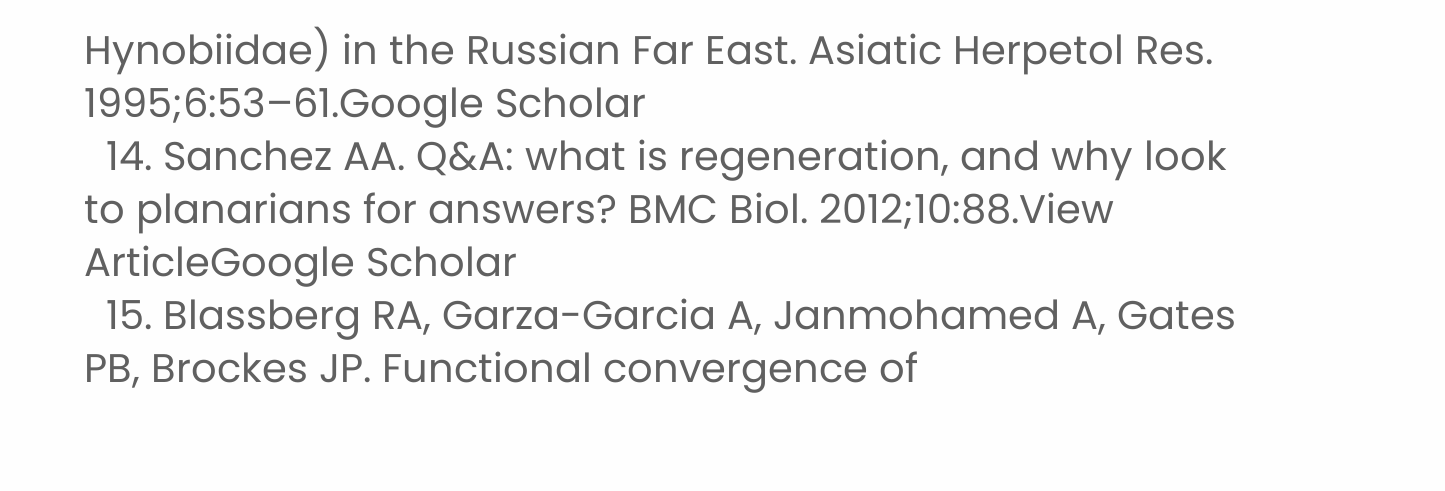Hynobiidae) in the Russian Far East. Asiatic Herpetol Res. 1995;6:53–61.Google Scholar
  14. Sanchez AA. Q&A: what is regeneration, and why look to planarians for answers? BMC Biol. 2012;10:88.View ArticleGoogle Scholar
  15. Blassberg RA, Garza-Garcia A, Janmohamed A, Gates PB, Brockes JP. Functional convergence of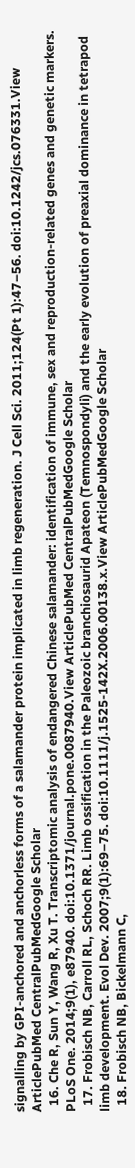signalling by GPI-anchored and anchorless forms of a salamander protein implicated in limb regeneration. J Cell Sci. 2011;124(Pt 1):47–56. doi:10.1242/jcs.076331.View ArticlePubMed CentralPubMedGoogle Scholar
  16. Che R, Sun Y, Wang R, Xu T. Transcriptomic analysis of endangered Chinese salamander: identification of immune, sex and reproduction-related genes and genetic markers. PLoS One. 2014;9(1), e87940. doi:10.1371/journal.pone.0087940.View ArticlePubMed CentralPubMedGoogle Scholar
  17. Frobisch NB, Carroll RL, Schoch RR. Limb ossification in the Paleozoic branchiosaurid Apateon (Temnospondyli) and the early evolution of preaxial dominance in tetrapod limb development. Evol Dev. 2007;9(1):69–75. doi:10.1111/j.1525-142X.2006.00138.x.View ArticlePubMedGoogle Scholar
  18. Frobisch NB, Bickelmann C,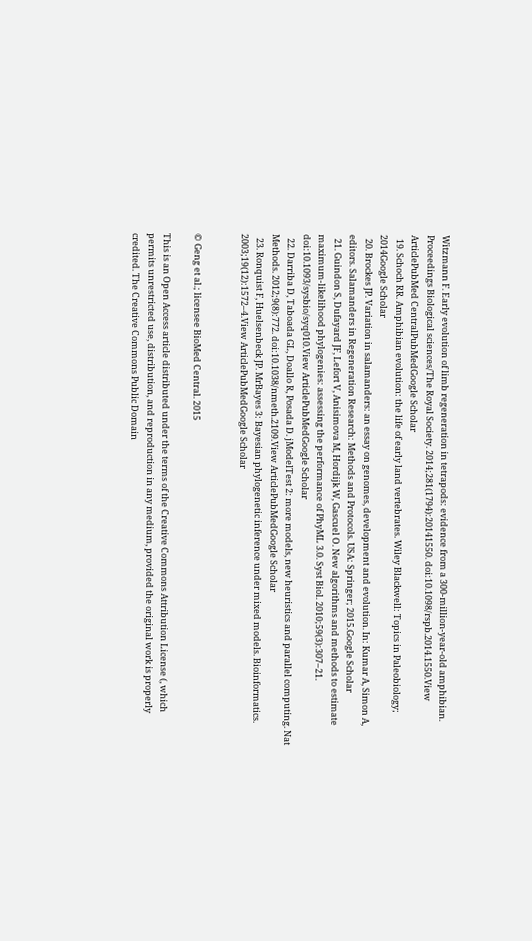Witzmann F. Early evolution of limb regeneration in tetrapods: evidence from a 300-million-year-old amphibian. Proceedings Biological sciences/The Royal Society. 2014;281(1794):20141550. doi:10.1098/rspb.2014.1550.View ArticlePubMed CentralPubMedGoogle Scholar
  19. Schoch RR. Amphibian evolution: the life of early land vertebrates. Wiley Blackwell: Topics in Paleobiology; 2014Google Scholar
  20. Brockes JP. Variation in salamanders: an essay on genomes, development and evolution. In: Kumar A, Simon A, editors. Salamanders in Regeneration Research: Methods and Protocols. USA: Springer; 2015.Google Scholar
  21. Guindon S, Dufayard JF, Lefort V, Anisimova M, Hordijk W, Gascuel O. New algorithms and methods to estimate maximum-likelihood phylogenies: assessing the performance of PhyML 3.0. Syst Biol. 2010;59(3):307–21. doi:10.1093/sysbio/syq010.View ArticlePubMedGoogle Scholar
  22. Darriba D, Taboada GL, Doallo R, Posada D. jModelTest 2: more models, new heuristics and parallel computing. Nat Methods. 2012;9(8):772. doi:10.1038/nmeth.2109.View ArticlePubMedGoogle Scholar
  23. Ronquist F, Huelsenbeck JP. MrBayes 3: Bayesian phylogenetic inference under mixed models. Bioinformatics. 2003;19(12):1572–4.View ArticlePubMedGoogle Scholar


© Geng et al.; licensee BioMed Central. 2015

This is an Open Access article distributed under the terms of the Creative Commons Attribution License (, which permits unrestricted use, distribution, and reproduction in any medium, provided the original work is properly credited. The Creative Commons Public Domain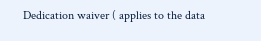Dedication waiver ( applies to the data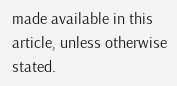made available in this article, unless otherwise stated.